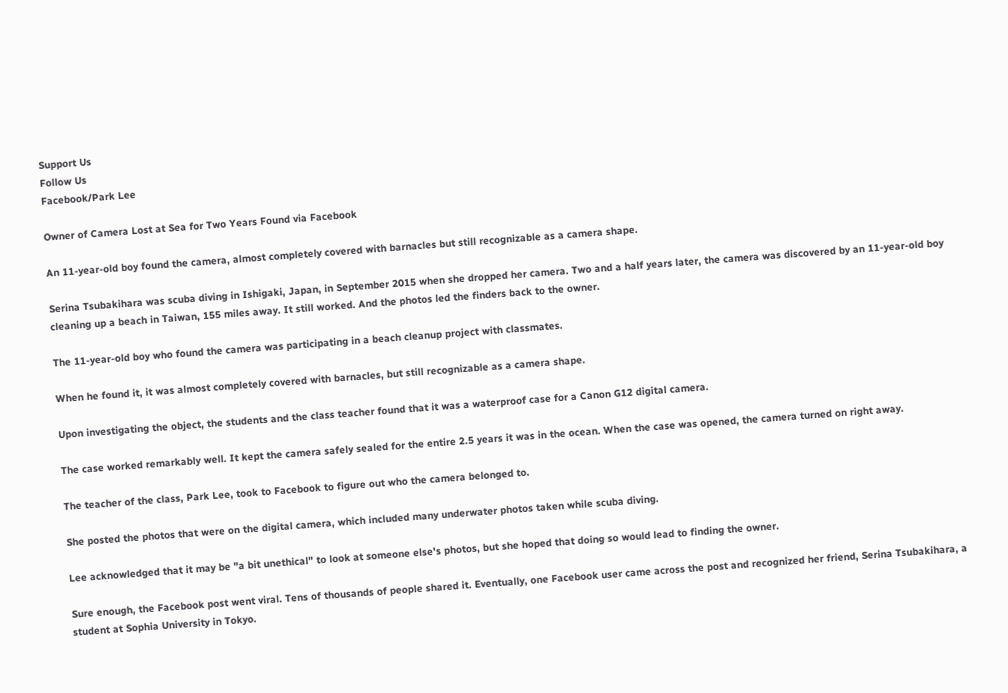Support Us
Follow Us
Facebook/Park Lee

Owner of Camera Lost at Sea for Two Years Found via Facebook

An 11-year-old boy found the camera, almost completely covered with barnacles but still recognizable as a camera shape.

Serina Tsubakihara was scuba diving in Ishigaki, Japan, in September 2015 when she dropped her camera. Two and a half years later, the camera was discovered by an 11-year-old boy cleaning up a beach in Taiwan, 155 miles away. It still worked. And the photos led the finders back to the owner.

The 11-year-old boy who found the camera was participating in a beach cleanup project with classmates.

When he found it, it was almost completely covered with barnacles, but still recognizable as a camera shape.

Upon investigating the object, the students and the class teacher found that it was a waterproof case for a Canon G12 digital camera.

The case worked remarkably well. It kept the camera safely sealed for the entire 2.5 years it was in the ocean. When the case was opened, the camera turned on right away.

The teacher of the class, Park Lee, took to Facebook to figure out who the camera belonged to.

She posted the photos that were on the digital camera, which included many underwater photos taken while scuba diving.

Lee acknowledged that it may be "a bit unethical" to look at someone else's photos, but she hoped that doing so would lead to finding the owner.

Sure enough, the Facebook post went viral. Tens of thousands of people shared it. Eventually, one Facebook user came across the post and recognized her friend, Serina Tsubakihara, a student at Sophia University in Tokyo.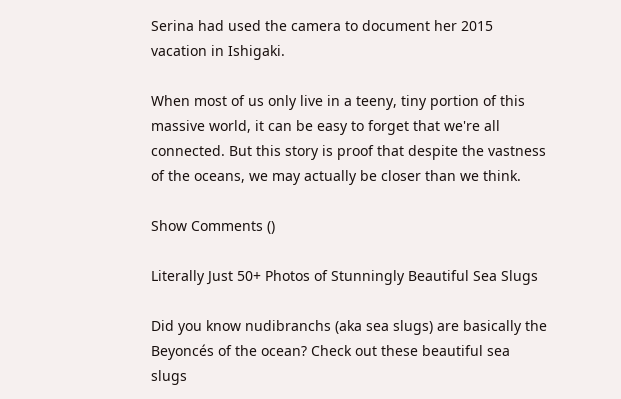Serina had used the camera to document her 2015 vacation in Ishigaki.

When most of us only live in a teeny, tiny portion of this massive world, it can be easy to forget that we're all connected. But this story is proof that despite the vastness of the oceans, we may actually be closer than we think.

Show Comments ()

Literally Just 50+ Photos of Stunningly Beautiful Sea Slugs

Did you know nudibranchs (aka sea slugs) are basically the Beyoncés of the ocean? Check out these beautiful sea slugs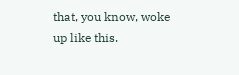that, you know, woke up like this.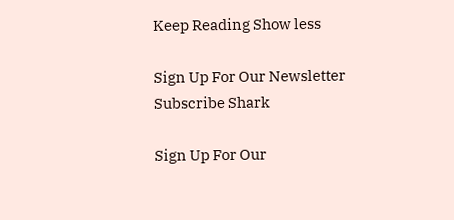Keep Reading Show less

Sign Up For Our Newsletter Subscribe Shark

Sign Up For Our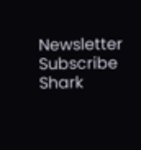Newsletter Subscribe Shark